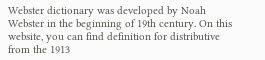Webster dictionary was developed by Noah Webster in the beginning of 19th century. On this website, you can find definition for distributive from the 1913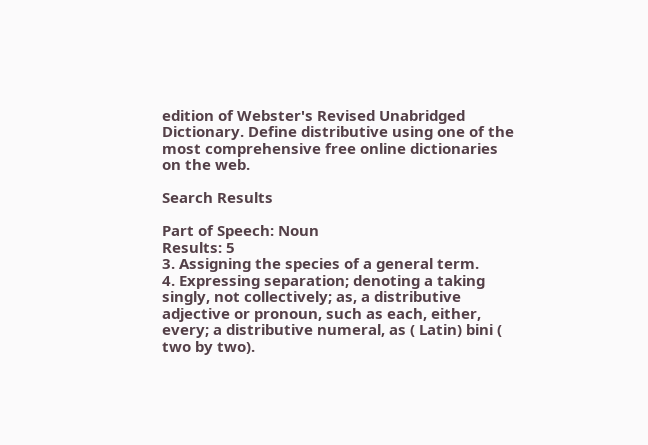edition of Webster's Revised Unabridged Dictionary. Define distributive using one of the most comprehensive free online dictionaries on the web.

Search Results

Part of Speech: Noun
Results: 5
3. Assigning the species of a general term.
4. Expressing separation; denoting a taking singly, not collectively; as, a distributive adjective or pronoun, such as each, either, every; a distributive numeral, as ( Latin) bini ( two by two).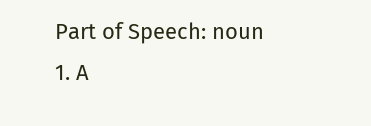Part of Speech: noun
1. A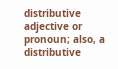distributive adjective or pronoun; also, a distributive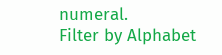numeral.
Filter by Alphabet